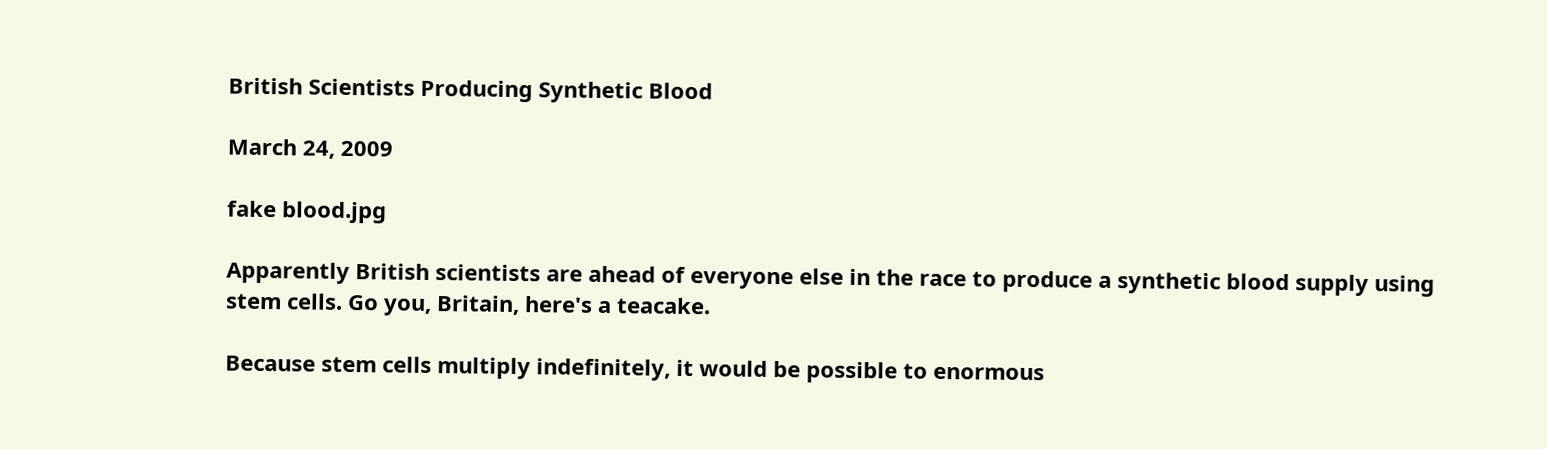British Scientists Producing Synthetic Blood

March 24, 2009

fake blood.jpg

Apparently British scientists are ahead of everyone else in the race to produce a synthetic blood supply using stem cells. Go you, Britain, here's a teacake.

Because stem cells multiply indefinitely, it would be possible to enormous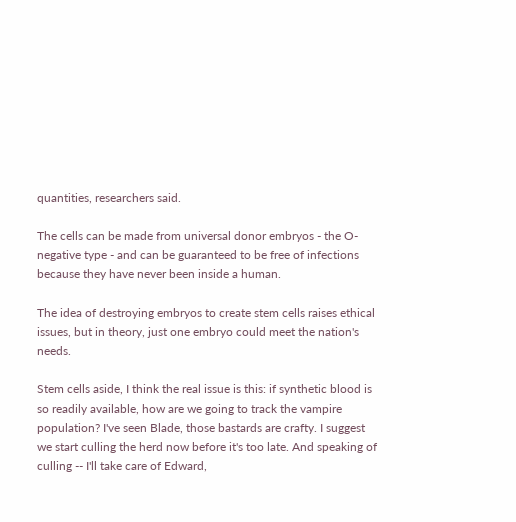quantities, researchers said.

The cells can be made from universal donor embryos - the O-negative type - and can be guaranteed to be free of infections because they have never been inside a human.

The idea of destroying embryos to create stem cells raises ethical issues, but in theory, just one embryo could meet the nation's needs.

Stem cells aside, I think the real issue is this: if synthetic blood is so readily available, how are we going to track the vampire population? I've seen Blade, those bastards are crafty. I suggest we start culling the herd now before it's too late. And speaking of culling -- I'll take care of Edward,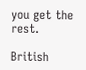you get the rest.

British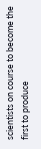scientists on course to become the first to produce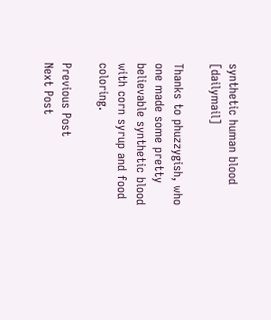synthetic human blood [dailymail]

Thanks to phuzzygish, who one made some pretty believable synthetic blood with corn syrup and food coloring.

Previous Post
Next Post